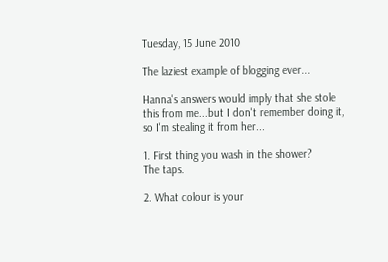Tuesday, 15 June 2010

The laziest example of blogging ever...

Hanna's answers would imply that she stole this from me...but I don't remember doing it, so I'm stealing it from her...

1. First thing you wash in the shower?
The taps.

2. What colour is your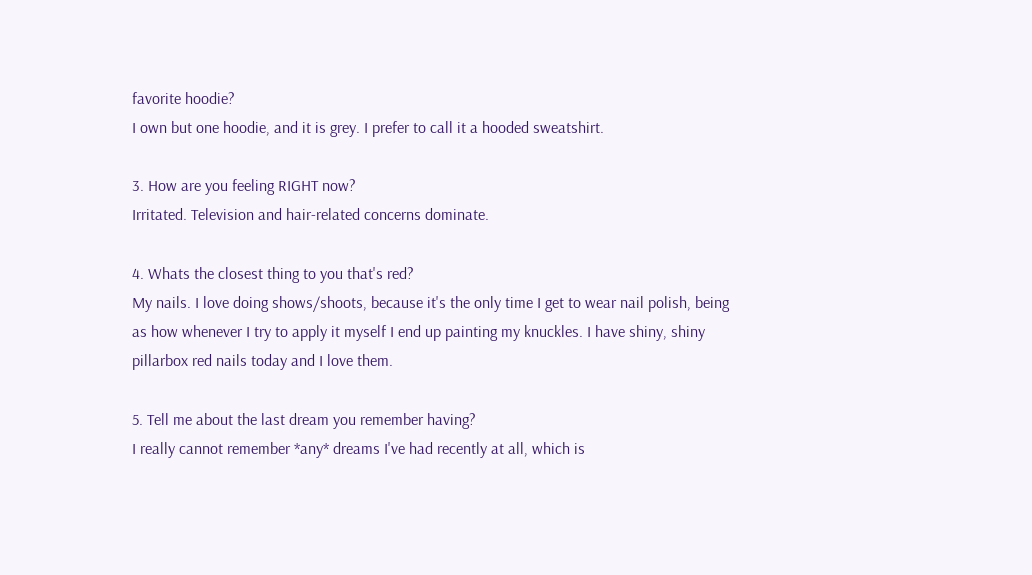favorite hoodie?
I own but one hoodie, and it is grey. I prefer to call it a hooded sweatshirt.

3. How are you feeling RIGHT now?
Irritated. Television and hair-related concerns dominate.

4. Whats the closest thing to you that's red?
My nails. I love doing shows/shoots, because it's the only time I get to wear nail polish, being as how whenever I try to apply it myself I end up painting my knuckles. I have shiny, shiny pillarbox red nails today and I love them.

5. Tell me about the last dream you remember having?
I really cannot remember *any* dreams I've had recently at all, which is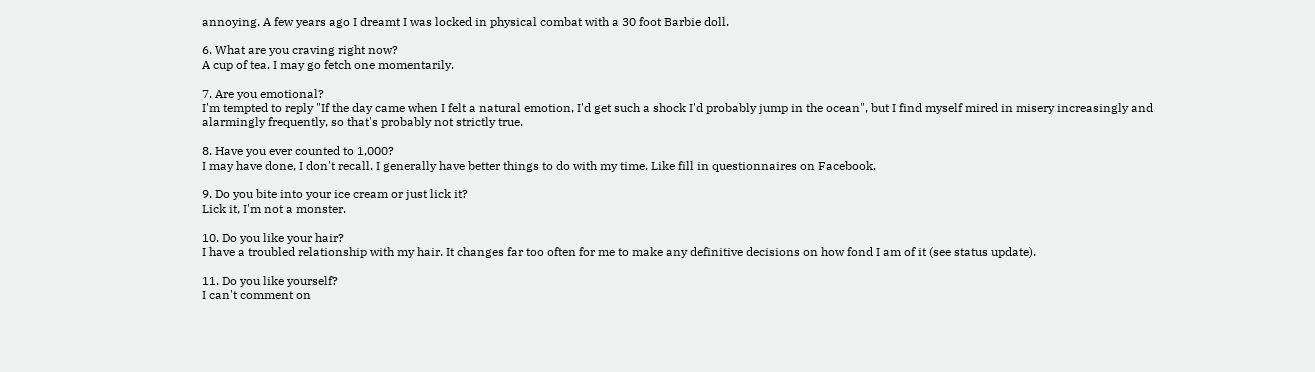annoying. A few years ago I dreamt I was locked in physical combat with a 30 foot Barbie doll.

6. What are you craving right now?
A cup of tea. I may go fetch one momentarily.

7. Are you emotional?
I'm tempted to reply "If the day came when I felt a natural emotion, I'd get such a shock I'd probably jump in the ocean", but I find myself mired in misery increasingly and alarmingly frequently, so that's probably not strictly true.

8. Have you ever counted to 1,000?
I may have done, I don't recall. I generally have better things to do with my time. Like fill in questionnaires on Facebook.

9. Do you bite into your ice cream or just lick it?
Lick it, I'm not a monster.

10. Do you like your hair?
I have a troubled relationship with my hair. It changes far too often for me to make any definitive decisions on how fond I am of it (see status update).

11. Do you like yourself?
I can't comment on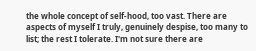the whole concept of self-hood, too vast. There are aspects of myself I truly, genuinely despise, too many to list; the rest I tolerate. I'm not sure there are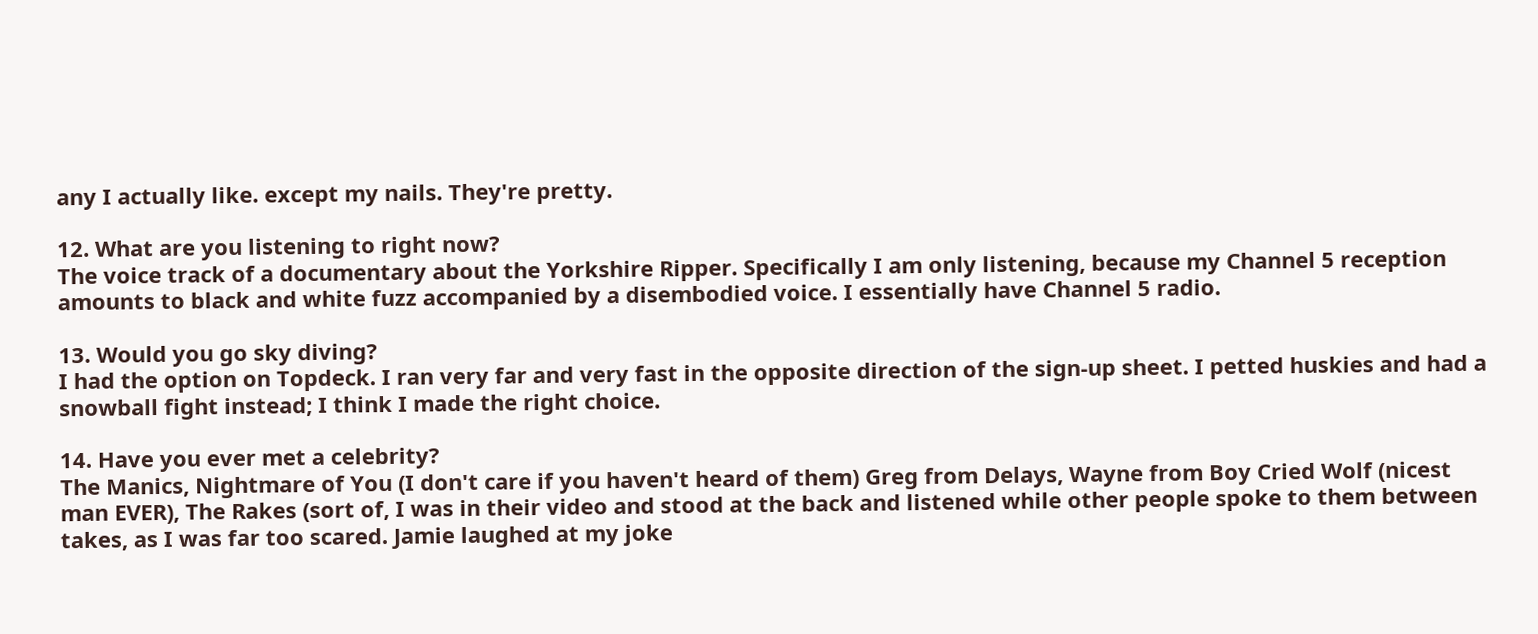any I actually like. except my nails. They're pretty.

12. What are you listening to right now?
The voice track of a documentary about the Yorkshire Ripper. Specifically I am only listening, because my Channel 5 reception amounts to black and white fuzz accompanied by a disembodied voice. I essentially have Channel 5 radio.

13. Would you go sky diving?
I had the option on Topdeck. I ran very far and very fast in the opposite direction of the sign-up sheet. I petted huskies and had a snowball fight instead; I think I made the right choice.

14. Have you ever met a celebrity?
The Manics, Nightmare of You (I don't care if you haven't heard of them) Greg from Delays, Wayne from Boy Cried Wolf (nicest man EVER), The Rakes (sort of, I was in their video and stood at the back and listened while other people spoke to them between takes, as I was far too scared. Jamie laughed at my joke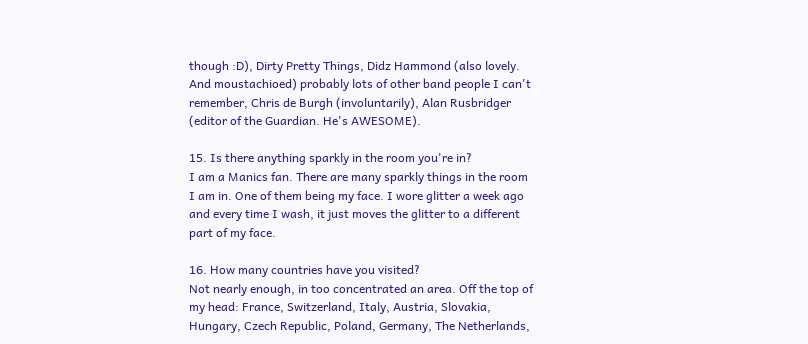though :D), Dirty Pretty Things, Didz Hammond (also lovely. And moustachioed) probably lots of other band people I can't remember, Chris de Burgh (involuntarily), Alan Rusbridger (editor of the Guardian. He's AWESOME).

15. Is there anything sparkly in the room you're in?
I am a Manics fan. There are many sparkly things in the room I am in. One of them being my face. I wore glitter a week ago and every time I wash, it just moves the glitter to a different part of my face.

16. How many countries have you visited?
Not nearly enough, in too concentrated an area. Off the top of my head: France, Switzerland, Italy, Austria, Slovakia, Hungary, Czech Republic, Poland, Germany, The Netherlands,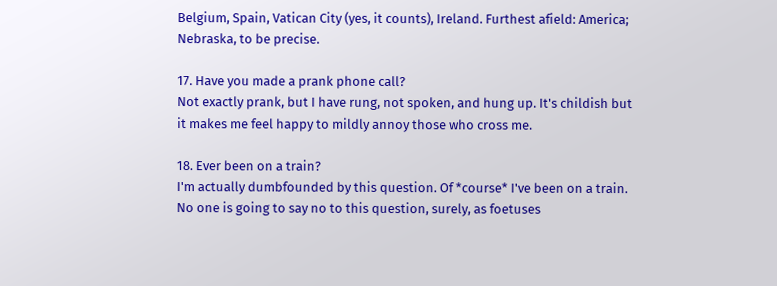Belgium, Spain, Vatican City (yes, it counts), Ireland. Furthest afield: America; Nebraska, to be precise.

17. Have you made a prank phone call?
Not exactly prank, but I have rung, not spoken, and hung up. It's childish but it makes me feel happy to mildly annoy those who cross me.

18. Ever been on a train?
I'm actually dumbfounded by this question. Of *course* I've been on a train. No one is going to say no to this question, surely, as foetuses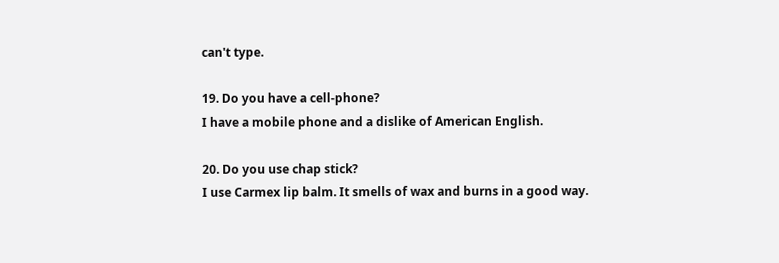can't type.

19. Do you have a cell-phone?
I have a mobile phone and a dislike of American English.

20. Do you use chap stick?
I use Carmex lip balm. It smells of wax and burns in a good way.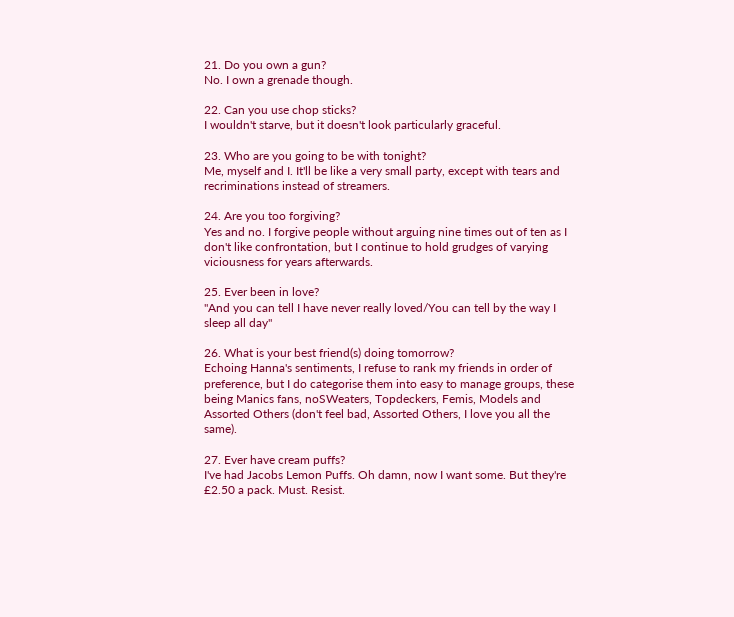21. Do you own a gun?
No. I own a grenade though.

22. Can you use chop sticks?
I wouldn't starve, but it doesn't look particularly graceful.

23. Who are you going to be with tonight?
Me, myself and I. It'll be like a very small party, except with tears and recriminations instead of streamers.

24. Are you too forgiving?
Yes and no. I forgive people without arguing nine times out of ten as I don't like confrontation, but I continue to hold grudges of varying viciousness for years afterwards.

25. Ever been in love?
"And you can tell I have never really loved/You can tell by the way I sleep all day"

26. What is your best friend(s) doing tomorrow?
Echoing Hanna's sentiments, I refuse to rank my friends in order of preference, but I do categorise them into easy to manage groups, these being Manics fans, noSWeaters, Topdeckers, Femis, Models and Assorted Others (don't feel bad, Assorted Others, I love you all the same).

27. Ever have cream puffs?
I've had Jacobs Lemon Puffs. Oh damn, now I want some. But they're £2.50 a pack. Must. Resist.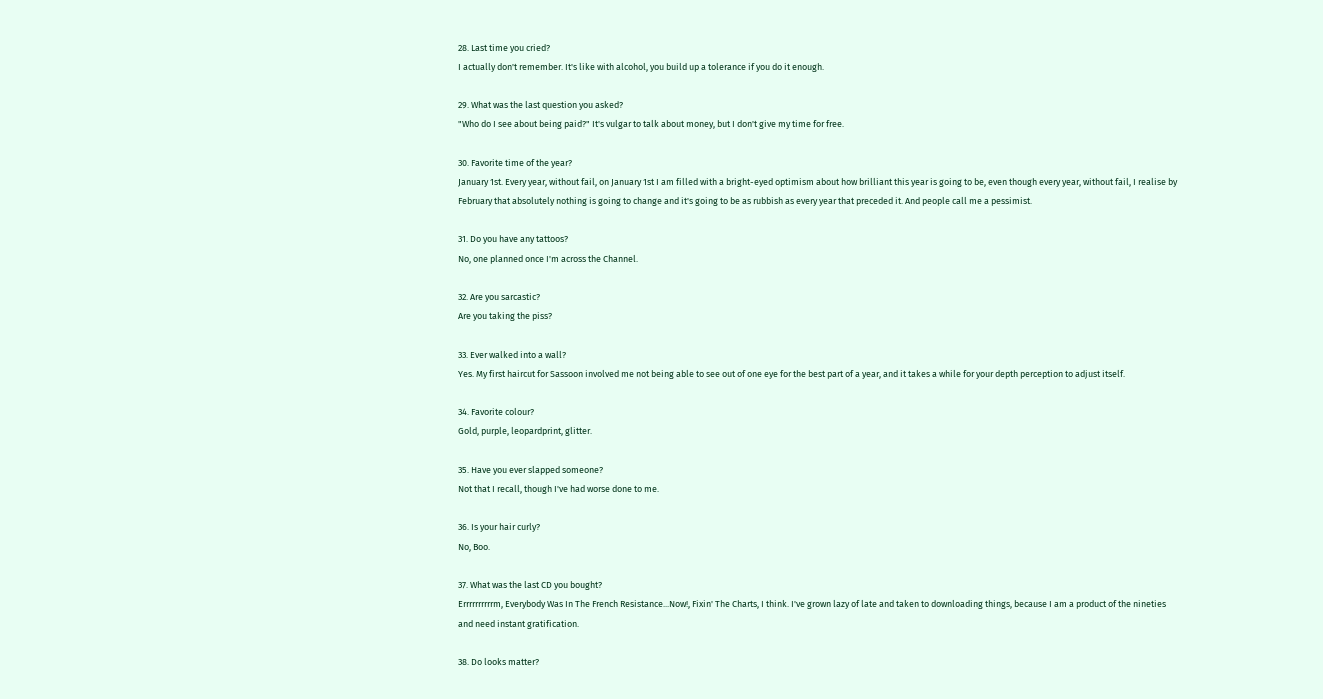28. Last time you cried?
I actually don't remember. It's like with alcohol, you build up a tolerance if you do it enough.

29. What was the last question you asked?
"Who do I see about being paid?" It's vulgar to talk about money, but I don't give my time for free.

30. Favorite time of the year?
January 1st. Every year, without fail, on January 1st I am filled with a bright-eyed optimism about how brilliant this year is going to be, even though every year, without fail, I realise by February that absolutely nothing is going to change and it's going to be as rubbish as every year that preceded it. And people call me a pessimist.

31. Do you have any tattoos?
No, one planned once I'm across the Channel.

32. Are you sarcastic?
Are you taking the piss?

33. Ever walked into a wall?
Yes. My first haircut for Sassoon involved me not being able to see out of one eye for the best part of a year, and it takes a while for your depth perception to adjust itself.

34. Favorite colour?
Gold, purple, leopardprint, glitter.

35. Have you ever slapped someone?
Not that I recall, though I've had worse done to me.

36. Is your hair curly?
No, Boo.

37. What was the last CD you bought?
Errrrrrrrrrm, Everybody Was In The French Resistance...Now!, Fixin' The Charts, I think. I've grown lazy of late and taken to downloading things, because I am a product of the nineties and need instant gratification.

38. Do looks matter?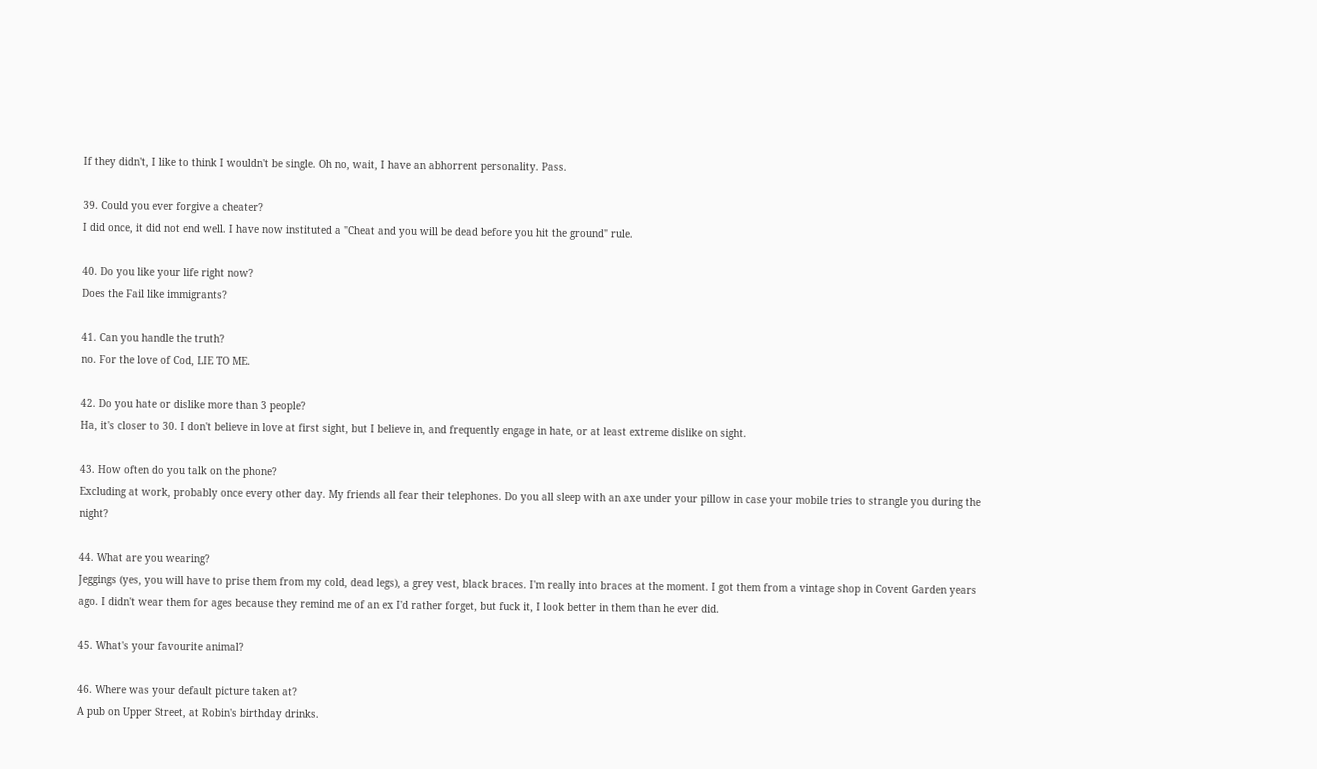If they didn't, I like to think I wouldn't be single. Oh no, wait, I have an abhorrent personality. Pass.

39. Could you ever forgive a cheater?
I did once, it did not end well. I have now instituted a "Cheat and you will be dead before you hit the ground" rule.

40. Do you like your life right now?
Does the Fail like immigrants?

41. Can you handle the truth?
no. For the love of Cod, LIE TO ME.

42. Do you hate or dislike more than 3 people?
Ha, it's closer to 30. I don't believe in love at first sight, but I believe in, and frequently engage in hate, or at least extreme dislike on sight.

43. How often do you talk on the phone?
Excluding at work, probably once every other day. My friends all fear their telephones. Do you all sleep with an axe under your pillow in case your mobile tries to strangle you during the night?

44. What are you wearing?
Jeggings (yes, you will have to prise them from my cold, dead legs), a grey vest, black braces. I'm really into braces at the moment. I got them from a vintage shop in Covent Garden years ago. I didn't wear them for ages because they remind me of an ex I'd rather forget, but fuck it, I look better in them than he ever did.

45. What's your favourite animal?

46. Where was your default picture taken at?
A pub on Upper Street, at Robin's birthday drinks.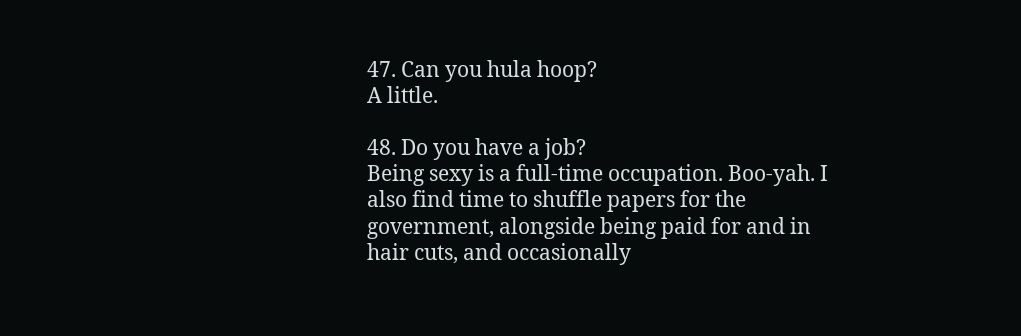47. Can you hula hoop?
A little.

48. Do you have a job?
Being sexy is a full-time occupation. Boo-yah. I also find time to shuffle papers for the government, alongside being paid for and in hair cuts, and occasionally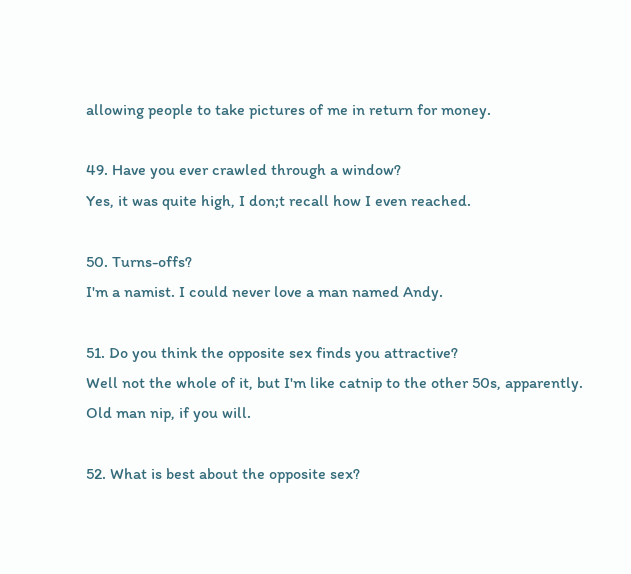allowing people to take pictures of me in return for money.

49. Have you ever crawled through a window?
Yes, it was quite high, I don;t recall how I even reached.

50. Turns-offs?
I'm a namist. I could never love a man named Andy.

51. Do you think the opposite sex finds you attractive?
Well not the whole of it, but I'm like catnip to the other 50s, apparently. Old man nip, if you will.

52. What is best about the opposite sex?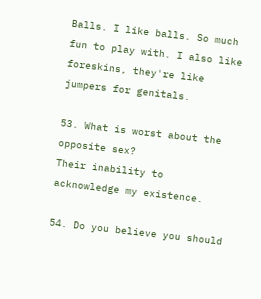Balls. I like balls. So much fun to play with. I also like foreskins, they're like jumpers for genitals.

53. What is worst about the opposite sex?
Their inability to acknowledge my existence.

54. Do you believe you should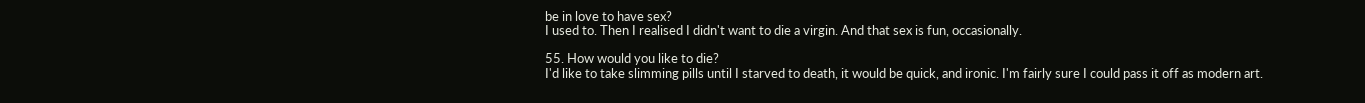be in love to have sex?
I used to. Then I realised I didn't want to die a virgin. And that sex is fun, occasionally.

55. How would you like to die?
I'd like to take slimming pills until I starved to death, it would be quick, and ironic. I'm fairly sure I could pass it off as modern art.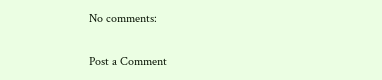No comments:

Post a Comment